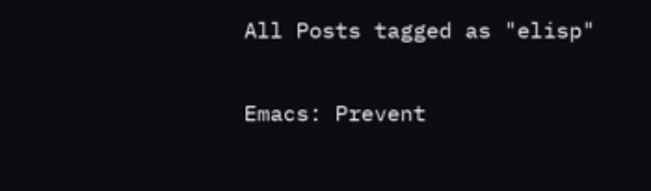All Posts tagged as "elisp"

Emacs: Prevent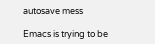autosave mess

Emacs is trying to be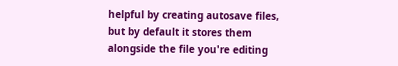helpful by creating autosave files, but by default it stores them alongside the file you're editing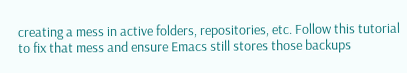creating a mess in active folders, repositories, etc. Follow this tutorial to fix that mess and ensure Emacs still stores those backups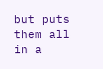but puts them all in a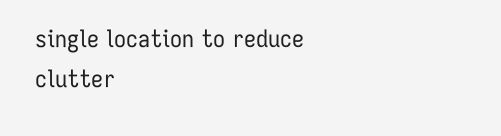single location to reduce clutter